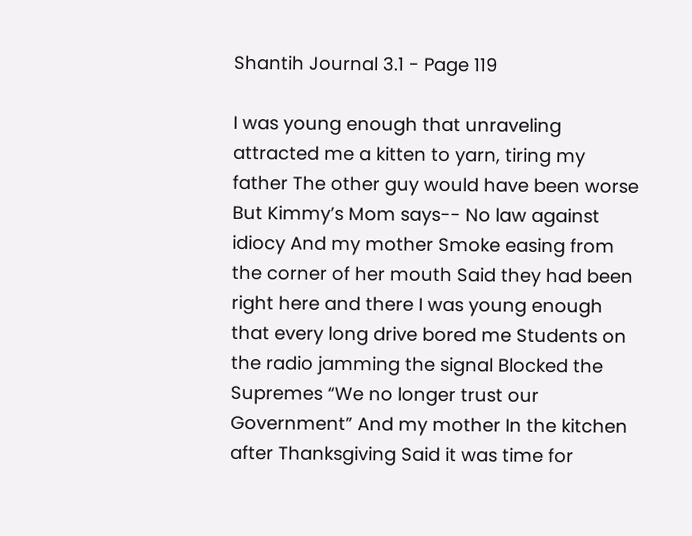Shantih Journal 3.1 - Page 119

I was young enough that unraveling attracted me a kitten to yarn, tiring my father The other guy would have been worse But Kimmy’s Mom says-- No law against idiocy And my mother Smoke easing from the corner of her mouth Said they had been right here and there I was young enough that every long drive bored me Students on the radio jamming the signal Blocked the Supremes “We no longer trust our Government” And my mother In the kitchen after Thanksgiving Said it was time for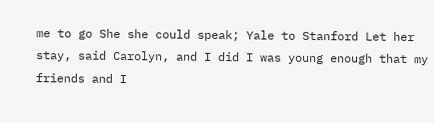me to go She she could speak; Yale to Stanford Let her stay, said Carolyn, and I did I was young enough that my friends and I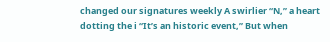changed our signatures weekly A swirlier “N,” a heart dotting the i “It’s an historic event,” But when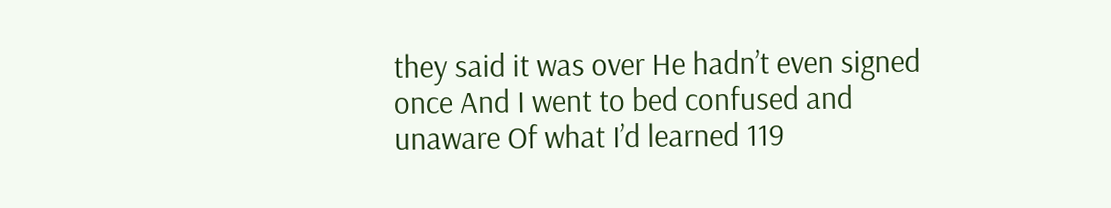they said it was over He hadn’t even signed once And I went to bed confused and unaware Of what I’d learned 119